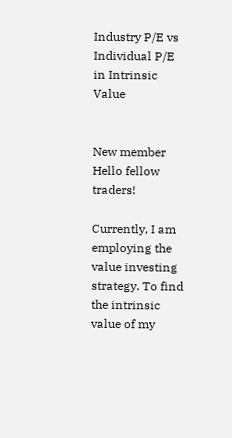Industry P/E vs Individual P/E in Intrinsic Value


New member
Hello fellow traders!

Currently, I am employing the value investing strategy. To find the intrinsic value of my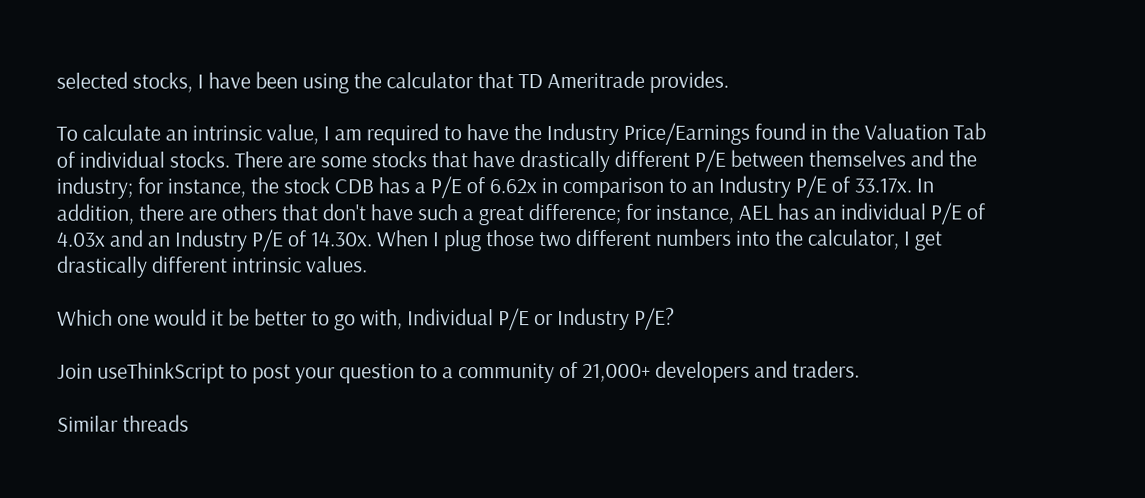selected stocks, I have been using the calculator that TD Ameritrade provides.

To calculate an intrinsic value, I am required to have the Industry Price/Earnings found in the Valuation Tab of individual stocks. There are some stocks that have drastically different P/E between themselves and the industry; for instance, the stock CDB has a P/E of 6.62x in comparison to an Industry P/E of 33.17x. In addition, there are others that don't have such a great difference; for instance, AEL has an individual P/E of 4.03x and an Industry P/E of 14.30x. When I plug those two different numbers into the calculator, I get drastically different intrinsic values.

Which one would it be better to go with, Individual P/E or Industry P/E?

Join useThinkScript to post your question to a community of 21,000+ developers and traders.

Similar threads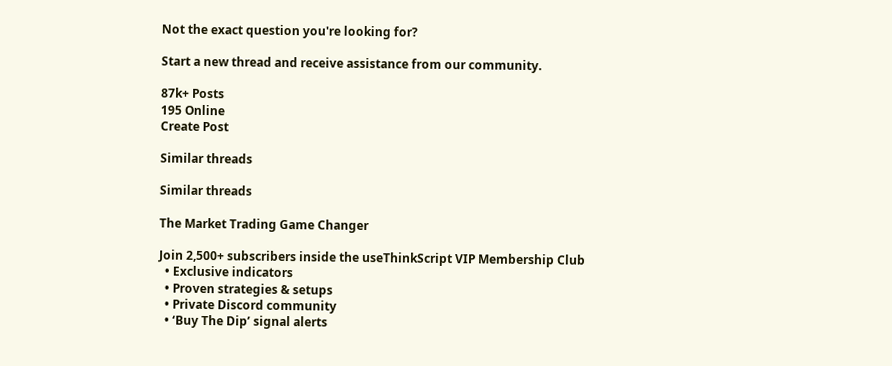Not the exact question you're looking for?

Start a new thread and receive assistance from our community.

87k+ Posts
195 Online
Create Post

Similar threads

Similar threads

The Market Trading Game Changer

Join 2,500+ subscribers inside the useThinkScript VIP Membership Club
  • Exclusive indicators
  • Proven strategies & setups
  • Private Discord community
  • ‘Buy The Dip’ signal alerts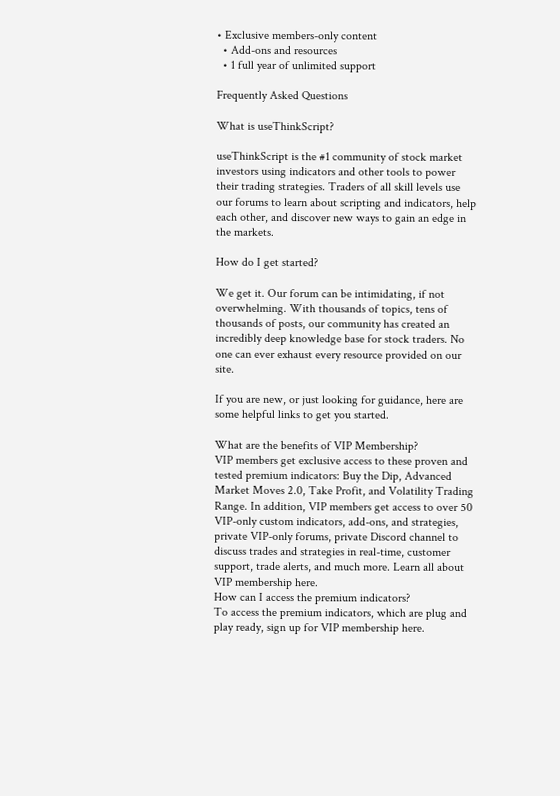• Exclusive members-only content
  • Add-ons and resources
  • 1 full year of unlimited support

Frequently Asked Questions

What is useThinkScript?

useThinkScript is the #1 community of stock market investors using indicators and other tools to power their trading strategies. Traders of all skill levels use our forums to learn about scripting and indicators, help each other, and discover new ways to gain an edge in the markets.

How do I get started?

We get it. Our forum can be intimidating, if not overwhelming. With thousands of topics, tens of thousands of posts, our community has created an incredibly deep knowledge base for stock traders. No one can ever exhaust every resource provided on our site.

If you are new, or just looking for guidance, here are some helpful links to get you started.

What are the benefits of VIP Membership?
VIP members get exclusive access to these proven and tested premium indicators: Buy the Dip, Advanced Market Moves 2.0, Take Profit, and Volatility Trading Range. In addition, VIP members get access to over 50 VIP-only custom indicators, add-ons, and strategies, private VIP-only forums, private Discord channel to discuss trades and strategies in real-time, customer support, trade alerts, and much more. Learn all about VIP membership here.
How can I access the premium indicators?
To access the premium indicators, which are plug and play ready, sign up for VIP membership here.